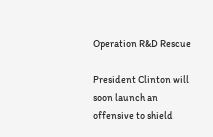Operation R&D Rescue

President Clinton will soon launch an offensive to shield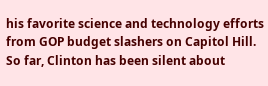his favorite science and technology efforts from GOP budget slashers on Capitol Hill. So far, Clinton has been silent about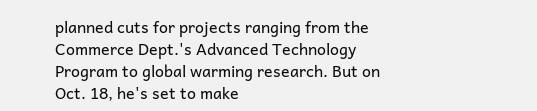planned cuts for projects ranging from the Commerce Dept.'s Advanced Technology Program to global warming research. But on Oct. 18, he's set to make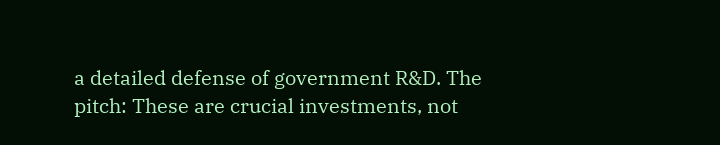a detailed defense of government R&D. The pitch: These are crucial investments, not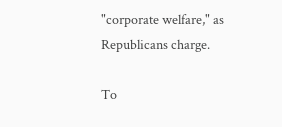"corporate welfare," as Republicans charge.

To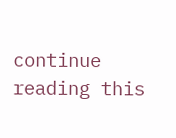continue reading this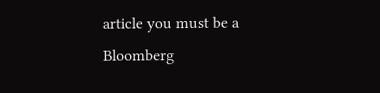article you must be a Bloomberg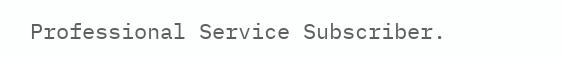Professional Service Subscriber.